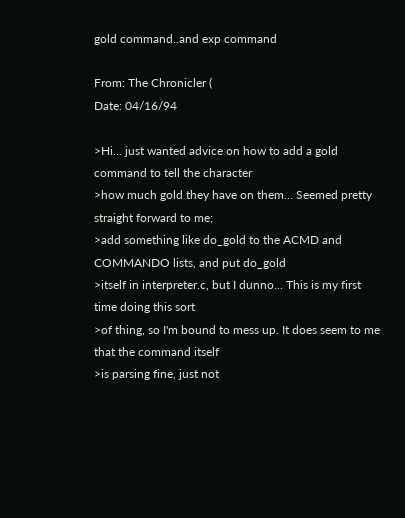gold command..and exp command

From: The Chronicler (
Date: 04/16/94

>Hi... just wanted advice on how to add a gold command to tell the character
>how much gold they have on them... Seemed pretty straight forward to me;
>add something like do_gold to the ACMD and COMMANDO lists, and put do_gold
>itself in interpreter.c, but I dunno... This is my first time doing this sort
>of thing, so I'm bound to mess up. It does seem to me that the command itself
>is parsing fine, just not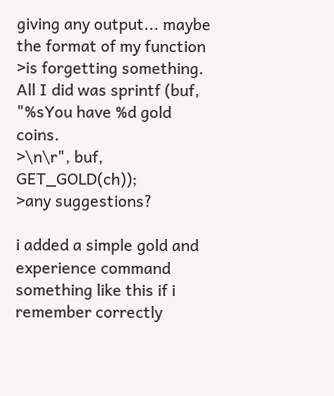giving any output... maybe the format of my function
>is forgetting something. All I did was sprintf (buf, "%sYou have %d gold coins.
>\n\r", buf, GET_GOLD(ch));
>any suggestions?

i added a simple gold and experience command
something like this if i remember correctly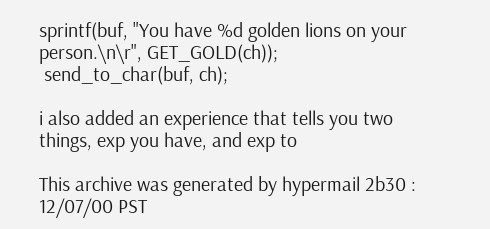sprintf(buf, "You have %d golden lions on your person.\n\r", GET_GOLD(ch));
 send_to_char(buf, ch);

i also added an experience that tells you two things, exp you have, and exp to

This archive was generated by hypermail 2b30 : 12/07/00 PST